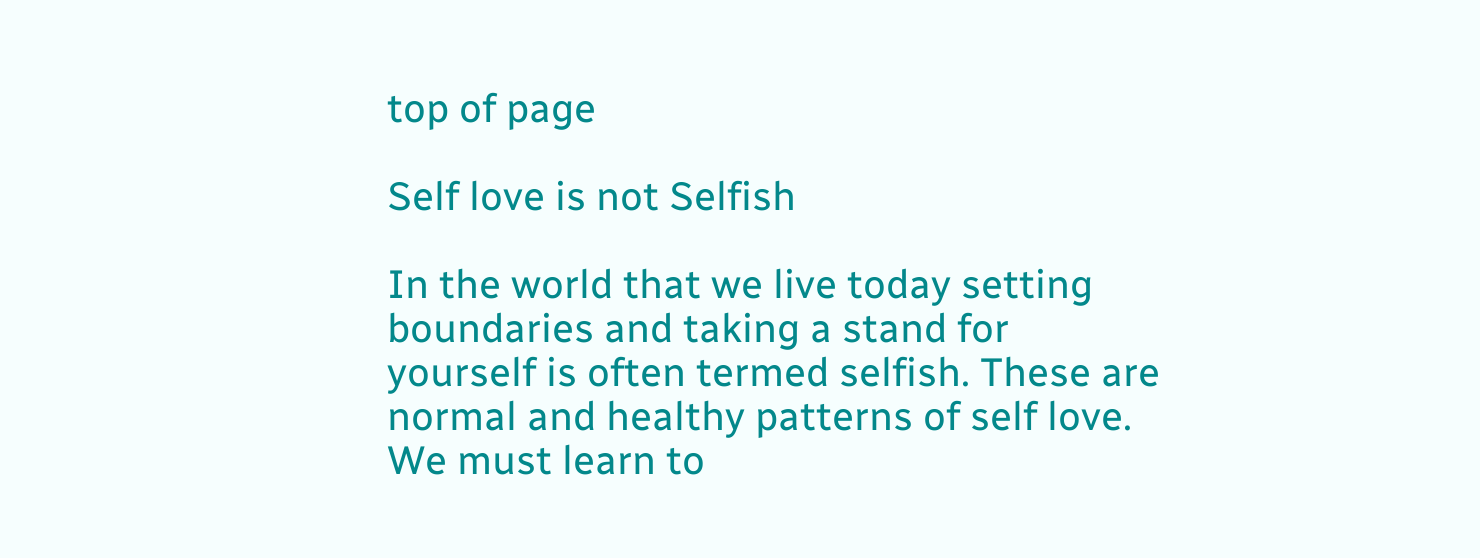top of page

Self love is not Selfish

In the world that we live today setting boundaries and taking a stand for yourself is often termed selfish. These are normal and healthy patterns of self love. We must learn to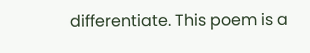differentiate. This poem is a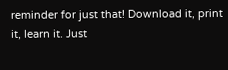reminder for just that! Download it, print it, learn it. Just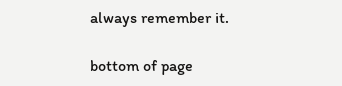always remember it.

bottom of page